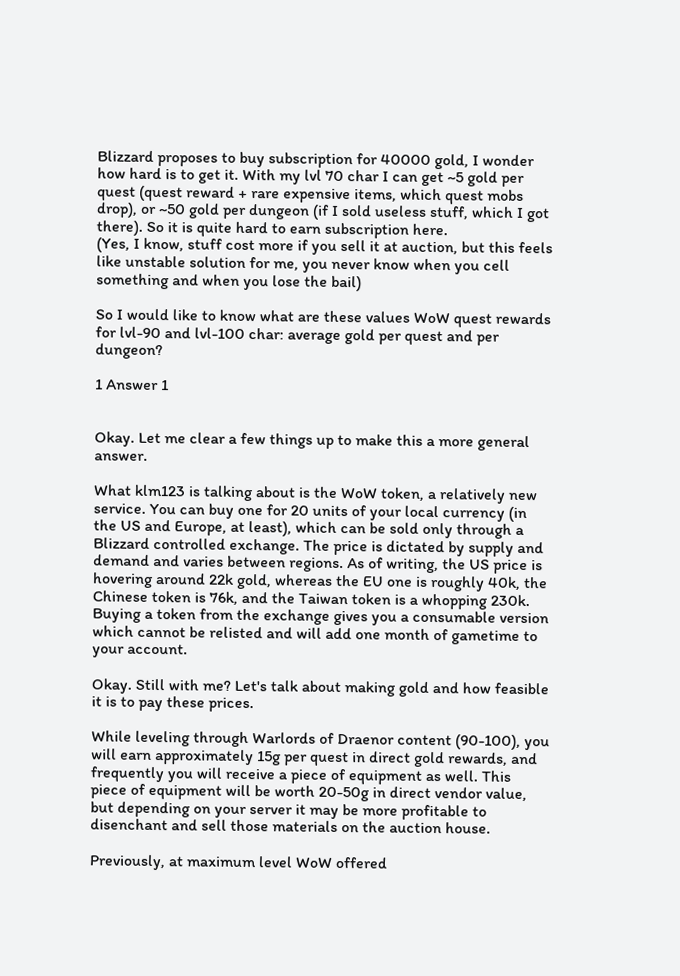Blizzard proposes to buy subscription for 40000 gold, I wonder how hard is to get it. With my lvl 70 char I can get ~5 gold per quest (quest reward + rare expensive items, which quest mobs drop), or ~50 gold per dungeon (if I sold useless stuff, which I got there). So it is quite hard to earn subscription here.
(Yes, I know, stuff cost more if you sell it at auction, but this feels like unstable solution for me, you never know when you cell something and when you lose the bail)

So I would like to know what are these values WoW quest rewards for lvl-90 and lvl-100 char: average gold per quest and per dungeon?

1 Answer 1


Okay. Let me clear a few things up to make this a more general answer.

What klm123 is talking about is the WoW token, a relatively new service. You can buy one for 20 units of your local currency (in the US and Europe, at least), which can be sold only through a Blizzard controlled exchange. The price is dictated by supply and demand and varies between regions. As of writing, the US price is hovering around 22k gold, whereas the EU one is roughly 40k, the Chinese token is 76k, and the Taiwan token is a whopping 230k. Buying a token from the exchange gives you a consumable version which cannot be relisted and will add one month of gametime to your account.

Okay. Still with me? Let's talk about making gold and how feasible it is to pay these prices.

While leveling through Warlords of Draenor content (90-100), you will earn approximately 15g per quest in direct gold rewards, and frequently you will receive a piece of equipment as well. This piece of equipment will be worth 20-50g in direct vendor value, but depending on your server it may be more profitable to disenchant and sell those materials on the auction house.

Previously, at maximum level WoW offered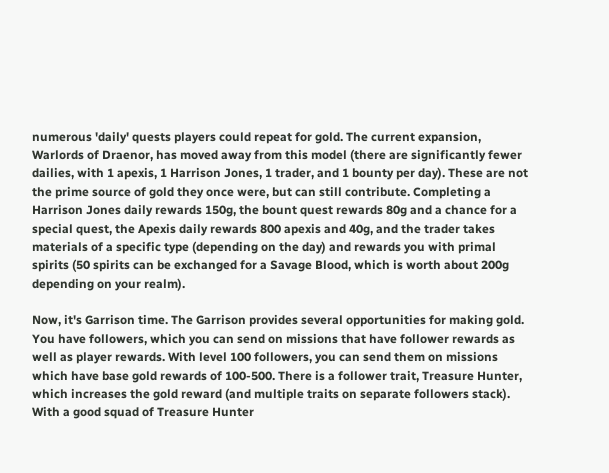numerous 'daily' quests players could repeat for gold. The current expansion, Warlords of Draenor, has moved away from this model (there are significantly fewer dailies, with 1 apexis, 1 Harrison Jones, 1 trader, and 1 bounty per day). These are not the prime source of gold they once were, but can still contribute. Completing a Harrison Jones daily rewards 150g, the bount quest rewards 80g and a chance for a special quest, the Apexis daily rewards 800 apexis and 40g, and the trader takes materials of a specific type (depending on the day) and rewards you with primal spirits (50 spirits can be exchanged for a Savage Blood, which is worth about 200g depending on your realm).

Now, it's Garrison time. The Garrison provides several opportunities for making gold. You have followers, which you can send on missions that have follower rewards as well as player rewards. With level 100 followers, you can send them on missions which have base gold rewards of 100-500. There is a follower trait, Treasure Hunter, which increases the gold reward (and multiple traits on separate followers stack). With a good squad of Treasure Hunter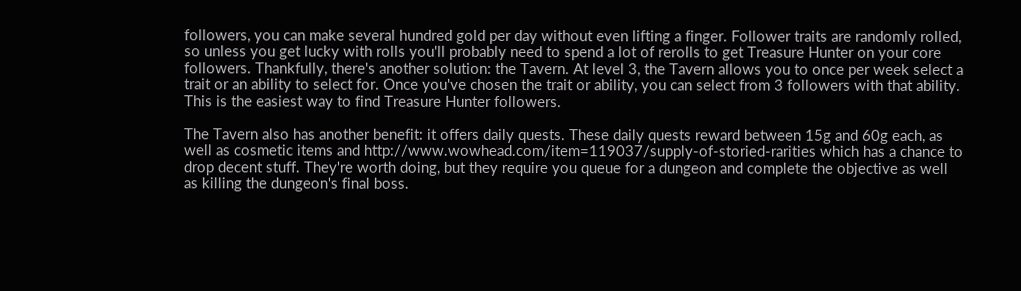followers, you can make several hundred gold per day without even lifting a finger. Follower traits are randomly rolled, so unless you get lucky with rolls you'll probably need to spend a lot of rerolls to get Treasure Hunter on your core followers. Thankfully, there's another solution: the Tavern. At level 3, the Tavern allows you to once per week select a trait or an ability to select for. Once you've chosen the trait or ability, you can select from 3 followers with that ability. This is the easiest way to find Treasure Hunter followers.

The Tavern also has another benefit: it offers daily quests. These daily quests reward between 15g and 60g each, as well as cosmetic items and http://www.wowhead.com/item=119037/supply-of-storied-rarities which has a chance to drop decent stuff. They're worth doing, but they require you queue for a dungeon and complete the objective as well as killing the dungeon's final boss.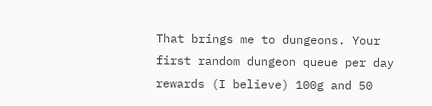That brings me to dungeons. Your first random dungeon queue per day rewards (I believe) 100g and 50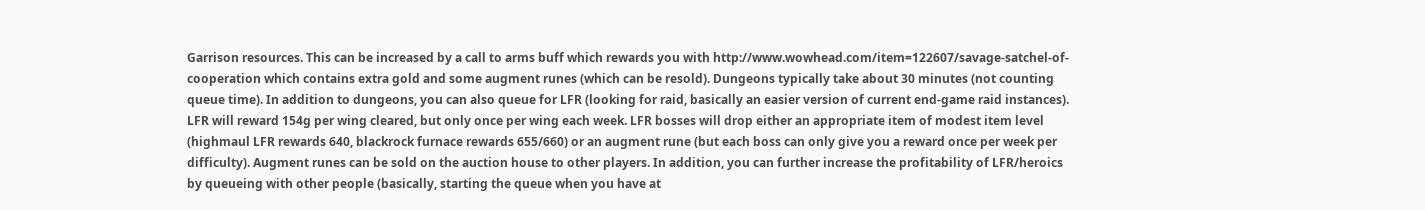Garrison resources. This can be increased by a call to arms buff which rewards you with http://www.wowhead.com/item=122607/savage-satchel-of-cooperation which contains extra gold and some augment runes (which can be resold). Dungeons typically take about 30 minutes (not counting queue time). In addition to dungeons, you can also queue for LFR (looking for raid, basically an easier version of current end-game raid instances). LFR will reward 154g per wing cleared, but only once per wing each week. LFR bosses will drop either an appropriate item of modest item level (highmaul LFR rewards 640, blackrock furnace rewards 655/660) or an augment rune (but each boss can only give you a reward once per week per difficulty). Augment runes can be sold on the auction house to other players. In addition, you can further increase the profitability of LFR/heroics by queueing with other people (basically, starting the queue when you have at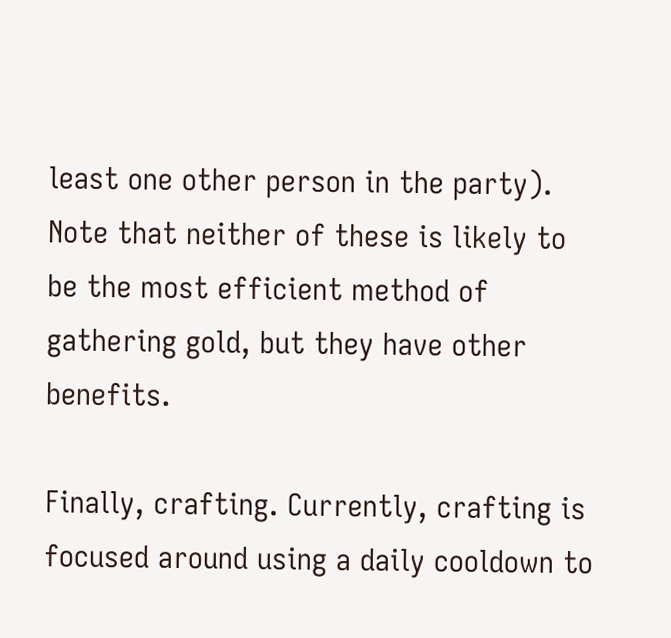least one other person in the party). Note that neither of these is likely to be the most efficient method of gathering gold, but they have other benefits.

Finally, crafting. Currently, crafting is focused around using a daily cooldown to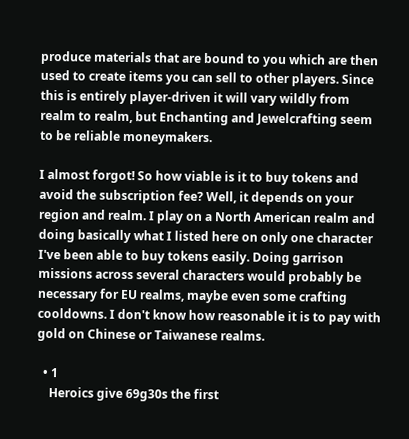produce materials that are bound to you which are then used to create items you can sell to other players. Since this is entirely player-driven it will vary wildly from realm to realm, but Enchanting and Jewelcrafting seem to be reliable moneymakers.

I almost forgot! So how viable is it to buy tokens and avoid the subscription fee? Well, it depends on your region and realm. I play on a North American realm and doing basically what I listed here on only one character I've been able to buy tokens easily. Doing garrison missions across several characters would probably be necessary for EU realms, maybe even some crafting cooldowns. I don't know how reasonable it is to pay with gold on Chinese or Taiwanese realms.

  • 1
    Heroics give 69g30s the first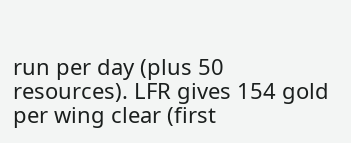run per day (plus 50 resources). LFR gives 154 gold per wing clear (first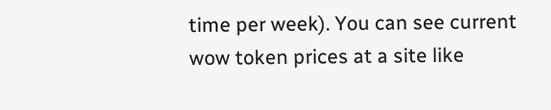time per week). You can see current wow token prices at a site like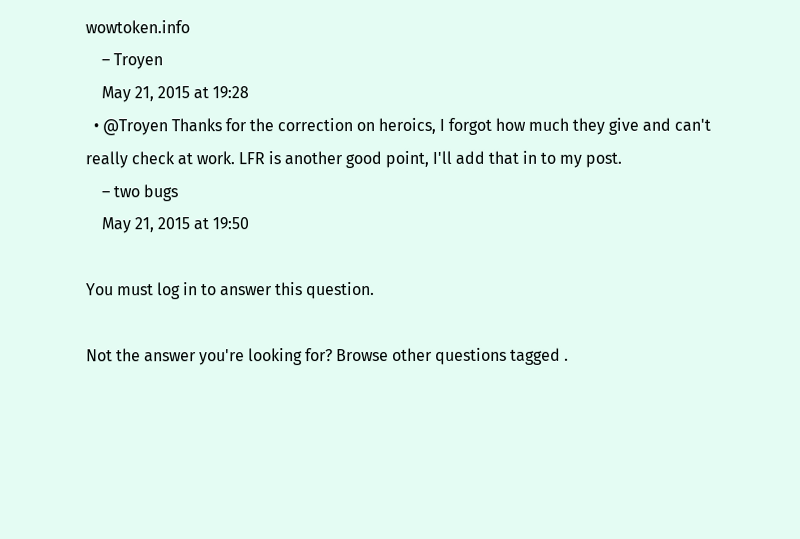wowtoken.info
    – Troyen
    May 21, 2015 at 19:28
  • @Troyen Thanks for the correction on heroics, I forgot how much they give and can't really check at work. LFR is another good point, I'll add that in to my post.
    – two bugs
    May 21, 2015 at 19:50

You must log in to answer this question.

Not the answer you're looking for? Browse other questions tagged .